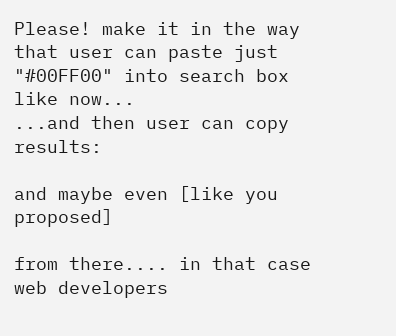Please! make it in the way that user can paste just "#00FF00" into search box like now...
...and then user can copy results:

and maybe even [like you proposed]

from there.... in that case web developers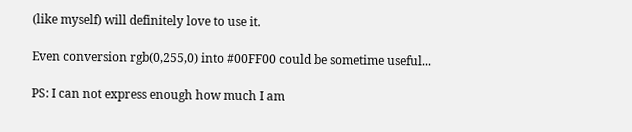(like myself) will definitely love to use it.

Even conversion rgb(0,255,0) into #00FF00 could be sometime useful...

PS: I can not express enough how much I am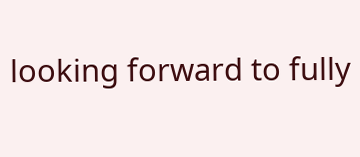looking forward to fully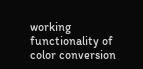working functionality of color conversion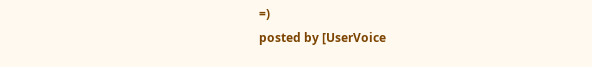=)
posted by [UserVoice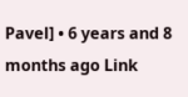Pavel] • 6 years and 8 months ago Link